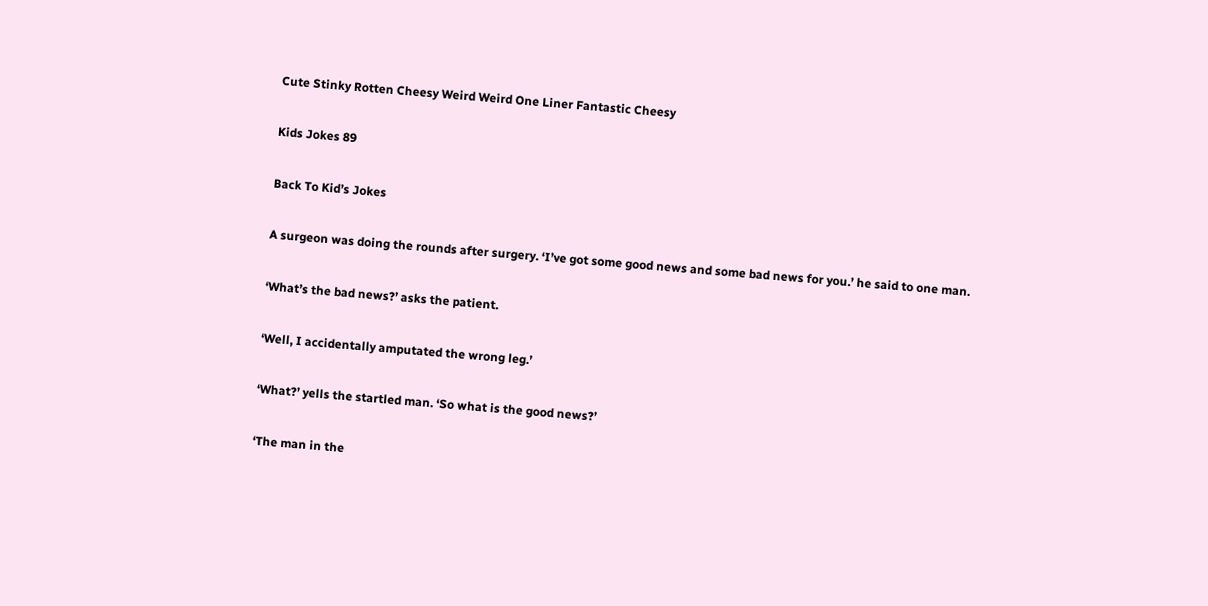Cute Stinky Rotten Cheesy Weird Weird One Liner Fantastic Cheesy

Kids Jokes 89

Back To Kid’s Jokes

A surgeon was doing the rounds after surgery. ‘I’ve got some good news and some bad news for you.’ he said to one man.

‘What’s the bad news?’ asks the patient.

‘Well, I accidentally amputated the wrong leg.’

‘What?’ yells the startled man. ‘So what is the good news?’

‘The man in the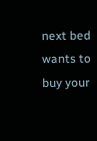next bed wants to buy your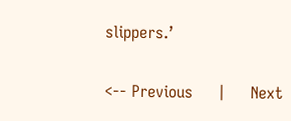slippers.’

<-- Previous     |     Next